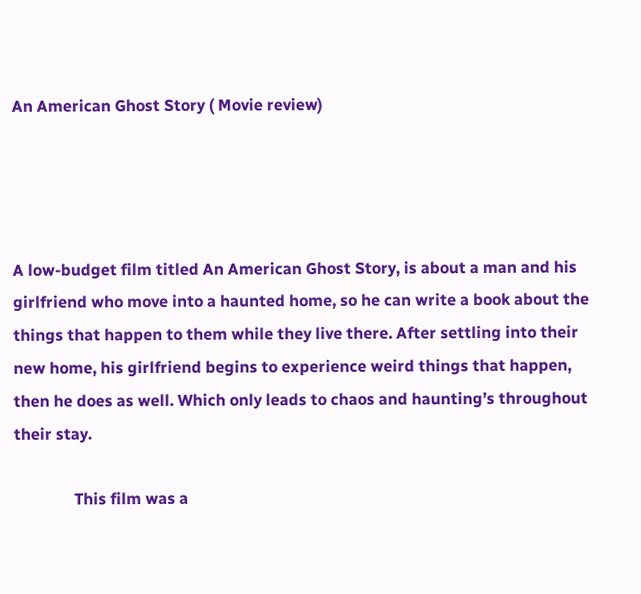An American Ghost Story ( Movie review)




A low-budget film titled An American Ghost Story, is about a man and his girlfriend who move into a haunted home, so he can write a book about the things that happen to them while they live there. After settling into their new home, his girlfriend begins to experience weird things that happen, then he does as well. Which only leads to chaos and haunting’s throughout their stay.

               This film was a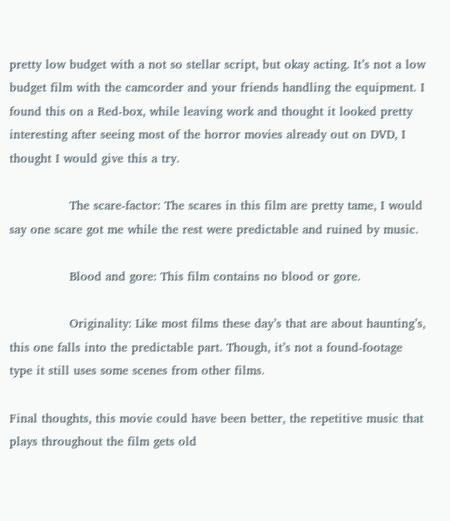pretty low budget with a not so stellar script, but okay acting. It’s not a low budget film with the camcorder and your friends handling the equipment. I found this on a Red-box, while leaving work and thought it looked pretty interesting after seeing most of the horror movies already out on DVD, I thought I would give this a try.

               The scare-factor: The scares in this film are pretty tame, I would say one scare got me while the rest were predictable and ruined by music.

               Blood and gore: This film contains no blood or gore.

               Originality: Like most films these day’s that are about haunting’s, this one falls into the predictable part. Though, it’s not a found-footage type it still uses some scenes from other films.

Final thoughts, this movie could have been better, the repetitive music that plays throughout the film gets old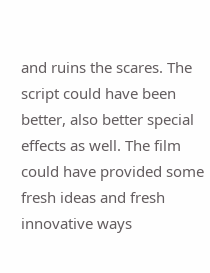and ruins the scares. The script could have been better, also better special effects as well. The film could have provided some fresh ideas and fresh innovative ways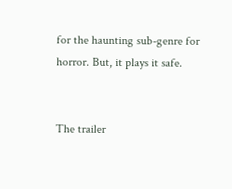for the haunting sub-genre for horror. But, it plays it safe.


The trailer